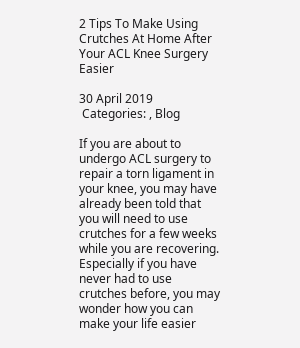2 Tips To Make Using Crutches At Home After Your ACL Knee Surgery Easier

30 April 2019
 Categories: , Blog

If you are about to undergo ACL surgery to repair a torn ligament in your knee, you may have already been told that you will need to use crutches for a few weeks while you are recovering. Especially if you have never had to use crutches before, you may wonder how you can make your life easier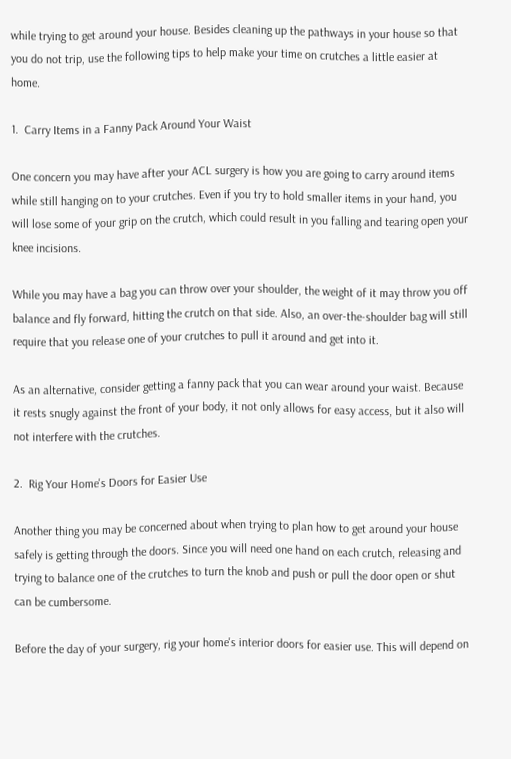while trying to get around your house. Besides cleaning up the pathways in your house so that you do not trip, use the following tips to help make your time on crutches a little easier at home.

1.  Carry Items in a Fanny Pack Around Your Waist

One concern you may have after your ACL surgery is how you are going to carry around items while still hanging on to your crutches. Even if you try to hold smaller items in your hand, you will lose some of your grip on the crutch, which could result in you falling and tearing open your knee incisions.

While you may have a bag you can throw over your shoulder, the weight of it may throw you off balance and fly forward, hitting the crutch on that side. Also, an over-the-shoulder bag will still require that you release one of your crutches to pull it around and get into it.

As an alternative, consider getting a fanny pack that you can wear around your waist. Because it rests snugly against the front of your body, it not only allows for easy access, but it also will not interfere with the crutches.

2.  Rig Your Home's Doors for Easier Use

Another thing you may be concerned about when trying to plan how to get around your house safely is getting through the doors. Since you will need one hand on each crutch, releasing and trying to balance one of the crutches to turn the knob and push or pull the door open or shut can be cumbersome.

Before the day of your surgery, rig your home's interior doors for easier use. This will depend on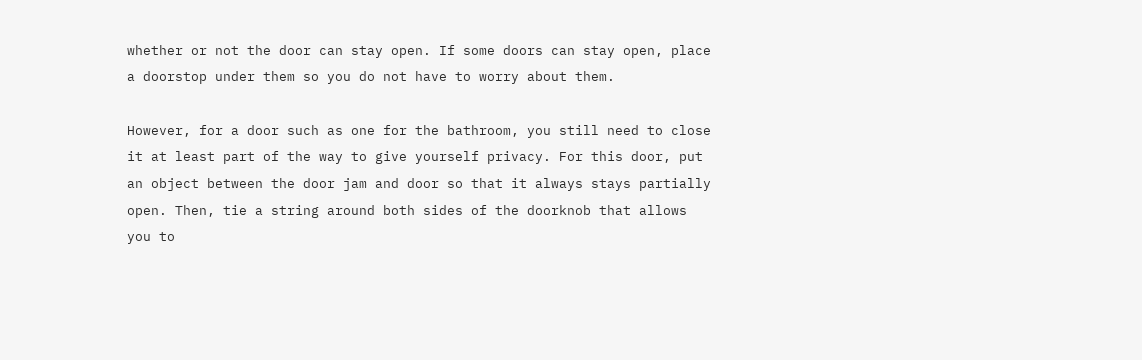whether or not the door can stay open. If some doors can stay open, place a doorstop under them so you do not have to worry about them.

However, for a door such as one for the bathroom, you still need to close it at least part of the way to give yourself privacy. For this door, put an object between the door jam and door so that it always stays partially open. Then, tie a string around both sides of the doorknob that allows you to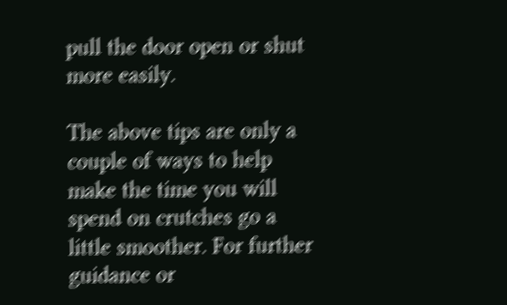pull the door open or shut more easily.

The above tips are only a couple of ways to help make the time you will spend on crutches go a little smoother. For further guidance or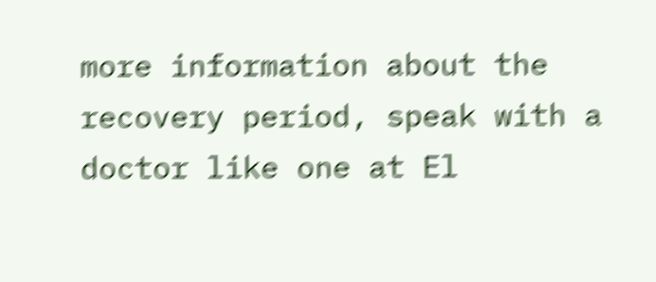more information about the recovery period, speak with a doctor like one at El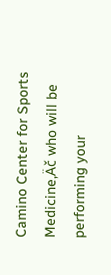Camino Center for Sports Medicine‚Äč who will be performing your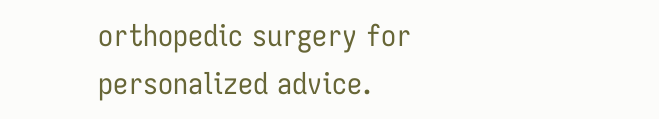orthopedic surgery for personalized advice.